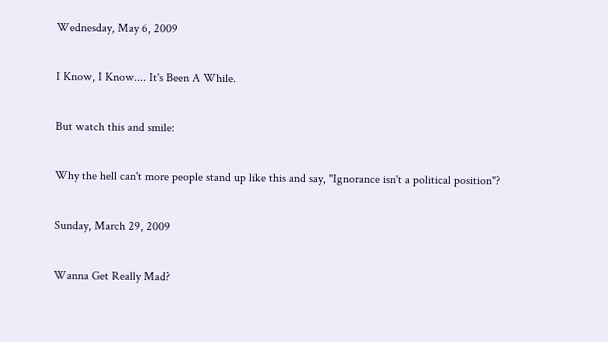Wednesday, May 6, 2009

I Know, I Know.... It's Been A While.

But watch this and smile:

Why the hell can't more people stand up like this and say, "Ignorance isn't a political position"?

Sunday, March 29, 2009

Wanna Get Really Mad?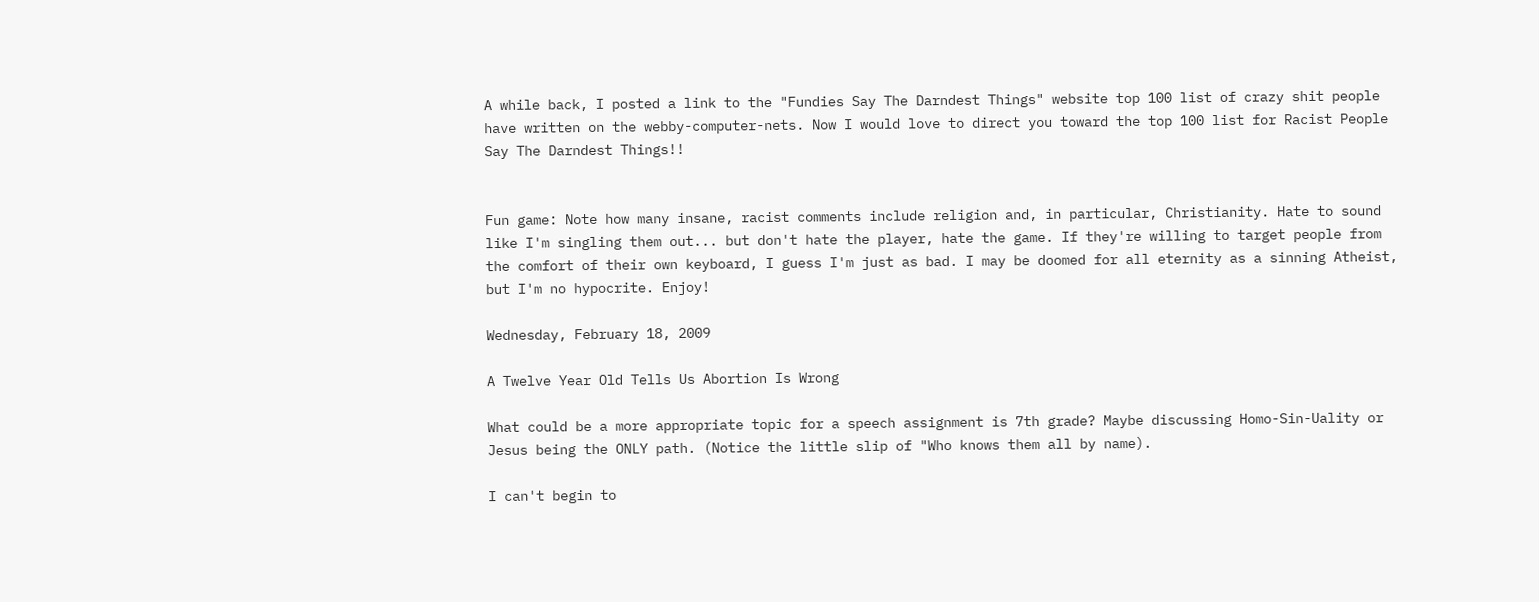A while back, I posted a link to the "Fundies Say The Darndest Things" website top 100 list of crazy shit people have written on the webby-computer-nets. Now I would love to direct you toward the top 100 list for Racist People Say The Darndest Things!!


Fun game: Note how many insane, racist comments include religion and, in particular, Christianity. Hate to sound like I'm singling them out... but don't hate the player, hate the game. If they're willing to target people from the comfort of their own keyboard, I guess I'm just as bad. I may be doomed for all eternity as a sinning Atheist, but I'm no hypocrite. Enjoy!

Wednesday, February 18, 2009

A Twelve Year Old Tells Us Abortion Is Wrong

What could be a more appropriate topic for a speech assignment is 7th grade? Maybe discussing Homo-Sin-Uality or Jesus being the ONLY path. (Notice the little slip of "Who knows them all by name).

I can't begin to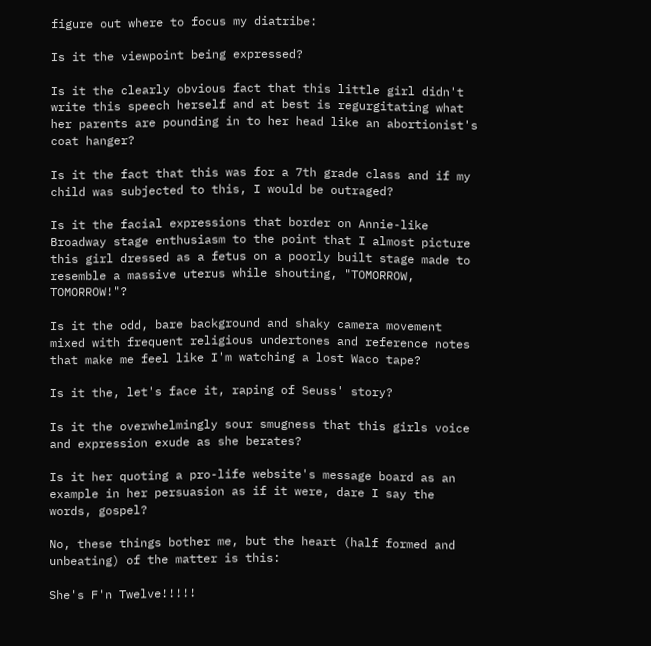figure out where to focus my diatribe:

Is it the viewpoint being expressed?

Is it the clearly obvious fact that this little girl didn't write this speech herself and at best is regurgitating what her parents are pounding in to her head like an abortionist's coat hanger?

Is it the fact that this was for a 7th grade class and if my child was subjected to this, I would be outraged?

Is it the facial expressions that border on Annie-like Broadway stage enthusiasm to the point that I almost picture this girl dressed as a fetus on a poorly built stage made to resemble a massive uterus while shouting, "TOMORROW, TOMORROW!"?

Is it the odd, bare background and shaky camera movement mixed with frequent religious undertones and reference notes that make me feel like I'm watching a lost Waco tape?

Is it the, let's face it, raping of Seuss' story?

Is it the overwhelmingly sour smugness that this girls voice and expression exude as she berates?

Is it her quoting a pro-life website's message board as an example in her persuasion as if it were, dare I say the words, gospel?

No, these things bother me, but the heart (half formed and unbeating) of the matter is this:

She's F'n Twelve!!!!!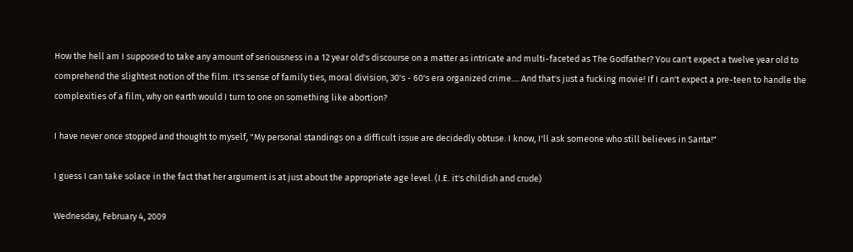How the hell am I supposed to take any amount of seriousness in a 12 year old's discourse on a matter as intricate and multi-faceted as The Godfather? You can't expect a twelve year old to comprehend the slightest notion of the film. It's sense of family ties, moral division, 30's - 60's era organized crime.... And that's just a fucking movie! If I can't expect a pre-teen to handle the complexities of a film, why on earth would I turn to one on something like abortion?

I have never once stopped and thought to myself, "My personal standings on a difficult issue are decidedly obtuse. I know, I'll ask someone who still believes in Santa!"

I guess I can take solace in the fact that her argument is at just about the appropriate age level. (I.E. it's childish and crude)

Wednesday, February 4, 2009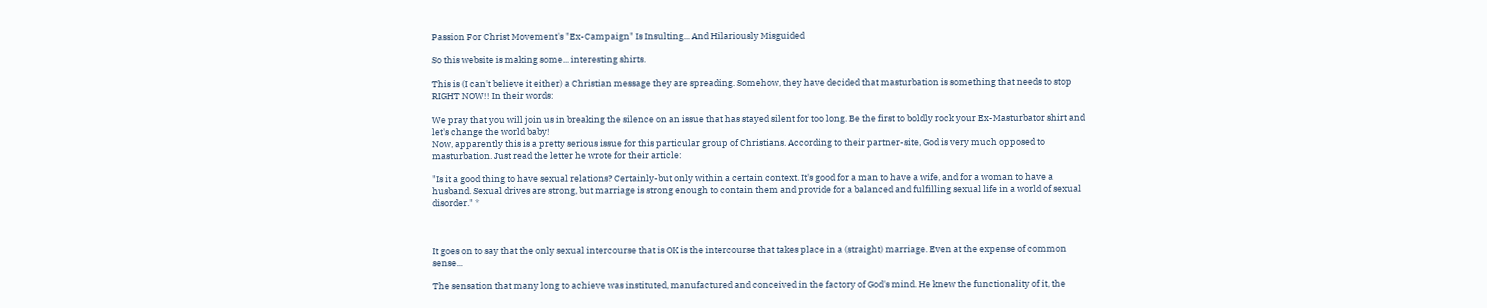Passion For Christ Movement's "Ex-Campaign" Is Insulting... And Hilariously Misguided

So this website is making some... interesting shirts.

This is (I can't believe it either) a Christian message they are spreading. Somehow, they have decided that masturbation is something that needs to stop RIGHT NOW!! In their words:

We pray that you will join us in breaking the silence on an issue that has stayed silent for too long. Be the first to boldly rock your Ex-Masturbator shirt and let's change the world baby!
Now, apparently this is a pretty serious issue for this particular group of Christians. According to their partner-site, God is very much opposed to masturbation. Just read the letter he wrote for their article:

"Is it a good thing to have sexual relations? Certainly-but only within a certain context. It's good for a man to have a wife, and for a woman to have a husband. Sexual drives are strong, but marriage is strong enough to contain them and provide for a balanced and fulfilling sexual life in a world of sexual disorder." *



It goes on to say that the only sexual intercourse that is OK is the intercourse that takes place in a (straight) marriage. Even at the expense of common sense...

The sensation that many long to achieve was instituted, manufactured and conceived in the factory of God's mind. He knew the functionality of it, the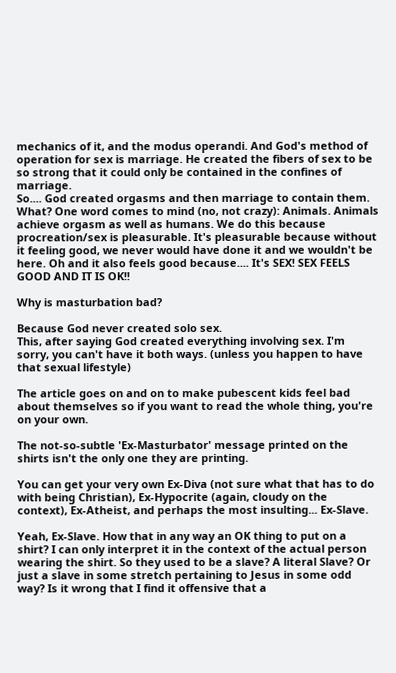mechanics of it, and the modus operandi. And God's method of operation for sex is marriage. He created the fibers of sex to be so strong that it could only be contained in the confines of marriage.
So.... God created orgasms and then marriage to contain them. What? One word comes to mind (no, not crazy): Animals. Animals achieve orgasm as well as humans. We do this because procreation/sex is pleasurable. It's pleasurable because without it feeling good, we never would have done it and we wouldn't be here. Oh and it also feels good because.... It's SEX! SEX FEELS GOOD AND IT IS OK!!

Why is masturbation bad?

Because God never created solo sex.
This, after saying God created everything involving sex. I'm sorry, you can't have it both ways. (unless you happen to have that sexual lifestyle)

The article goes on and on to make pubescent kids feel bad about themselves so if you want to read the whole thing, you're on your own.

The not-so-subtle 'Ex-Masturbator' message printed on the shirts isn't the only one they are printing.

You can get your very own Ex-Diva (not sure what that has to do with being Christian), Ex-Hypocrite (again, cloudy on the context), Ex-Atheist, and perhaps the most insulting... Ex-Slave.

Yeah, Ex-Slave. How that in any way an OK thing to put on a shirt? I can only interpret it in the context of the actual person wearing the shirt. So they used to be a slave? A literal Slave? Or just a slave in some stretch pertaining to Jesus in some odd way? Is it wrong that I find it offensive that a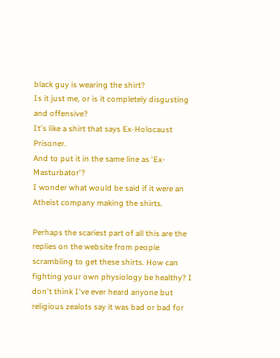black guy is wearing the shirt?
Is it just me, or is it completely disgusting and offensive?
It's like a shirt that says Ex-Holocaust Prisoner.
And to put it in the same line as 'Ex-Masturbator'?
I wonder what would be said if it were an Atheist company making the shirts.

Perhaps the scariest part of all this are the replies on the website from people scrambling to get these shirts. How can fighting your own physiology be healthy? I don't think I've ever heard anyone but religious zealots say it was bad or bad for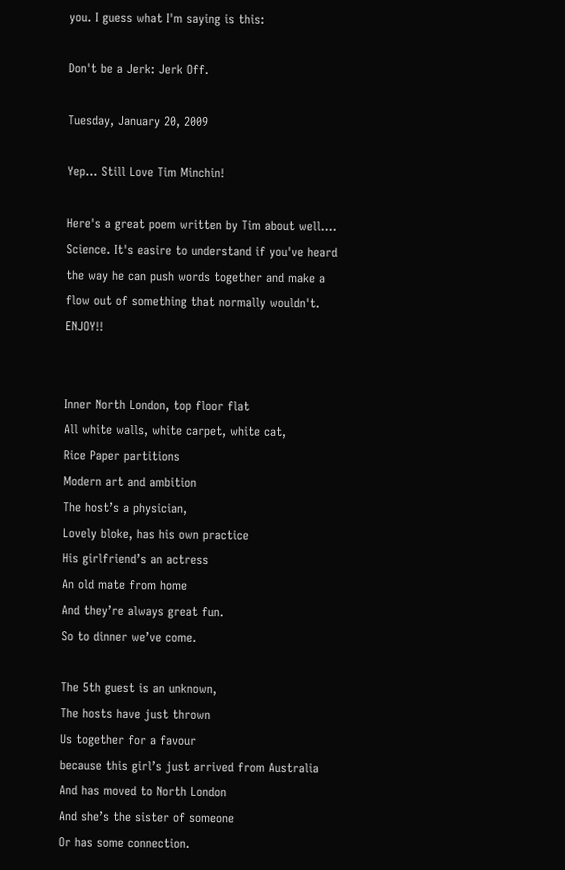you. I guess what I'm saying is this:

Don't be a Jerk: Jerk Off.

Tuesday, January 20, 2009

Yep... Still Love Tim Minchin!

Here's a great poem written by Tim about well.... Science. It's easire to understand if you've heard the way he can push words together and make a flow out of something that normally wouldn't. ENJOY!!


Inner North London, top floor flat
All white walls, white carpet, white cat,
Rice Paper partitions
Modern art and ambition
The host’s a physician,
Lovely bloke, has his own practice
His girlfriend’s an actress
An old mate from home
And they’re always great fun.
So to dinner we’ve come.

The 5th guest is an unknown,
The hosts have just thrown
Us together for a favour
because this girl’s just arrived from Australia
And has moved to North London
And she’s the sister of someone
Or has some connection.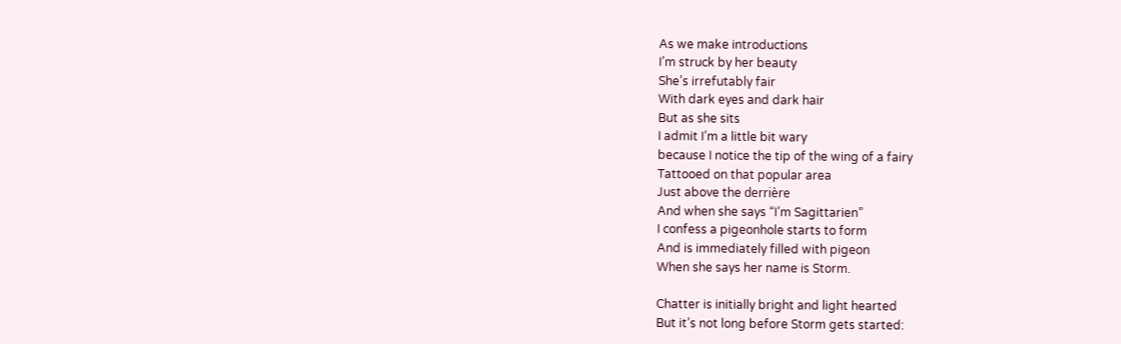As we make introductions
I’m struck by her beauty
She’s irrefutably fair
With dark eyes and dark hair
But as she sits
I admit I’m a little bit wary
because I notice the tip of the wing of a fairy
Tattooed on that popular area
Just above the derrière
And when she says “I’m Sagittarien”
I confess a pigeonhole starts to form
And is immediately filled with pigeon
When she says her name is Storm.

Chatter is initially bright and light hearted
But it’s not long before Storm gets started: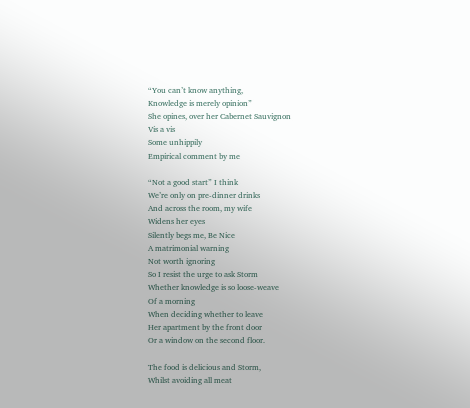“You can’t know anything,
Knowledge is merely opinion”
She opines, over her Cabernet Sauvignon
Vis a vis
Some unhippily
Empirical comment by me

“Not a good start” I think
We’re only on pre-dinner drinks
And across the room, my wife
Widens her eyes
Silently begs me, Be Nice
A matrimonial warning
Not worth ignoring
So I resist the urge to ask Storm
Whether knowledge is so loose-weave
Of a morning
When deciding whether to leave
Her apartment by the front door
Or a window on the second floor.

The food is delicious and Storm,
Whilst avoiding all meat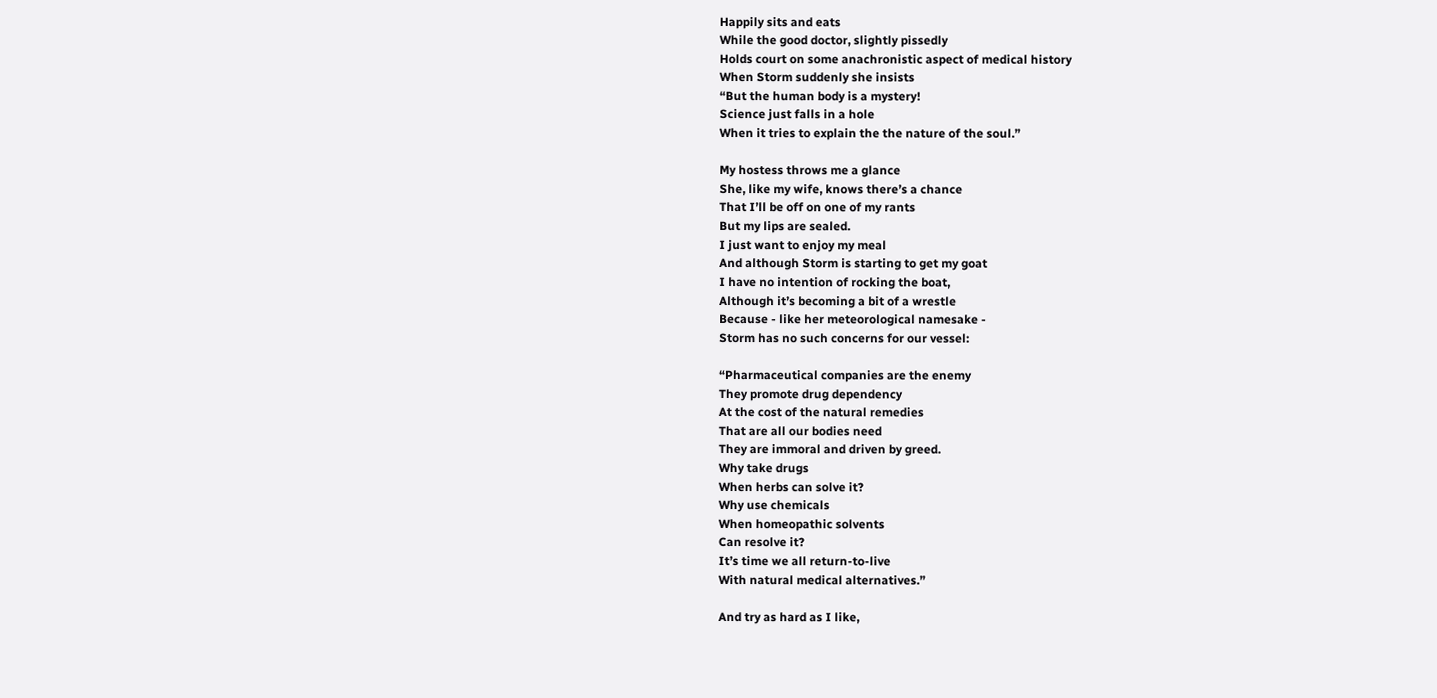Happily sits and eats
While the good doctor, slightly pissedly
Holds court on some anachronistic aspect of medical history
When Storm suddenly she insists
“But the human body is a mystery!
Science just falls in a hole
When it tries to explain the the nature of the soul.”

My hostess throws me a glance
She, like my wife, knows there’s a chance
That I’ll be off on one of my rants
But my lips are sealed.
I just want to enjoy my meal
And although Storm is starting to get my goat
I have no intention of rocking the boat,
Although it’s becoming a bit of a wrestle
Because - like her meteorological namesake -
Storm has no such concerns for our vessel:

“Pharmaceutical companies are the enemy
They promote drug dependency
At the cost of the natural remedies
That are all our bodies need
They are immoral and driven by greed.
Why take drugs
When herbs can solve it?
Why use chemicals
When homeopathic solvents
Can resolve it?
It’s time we all return-to-live
With natural medical alternatives.”

And try as hard as I like,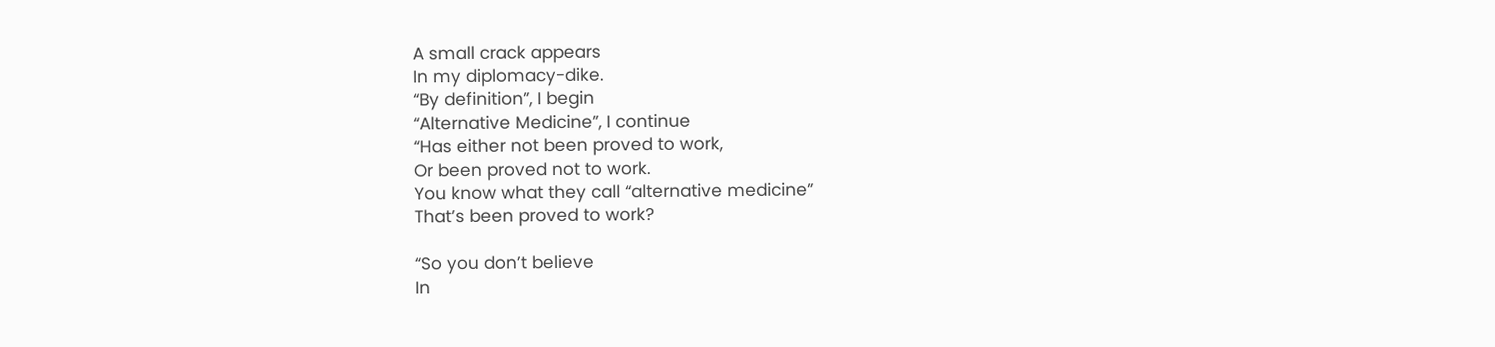A small crack appears
In my diplomacy-dike.
“By definition”, I begin
“Alternative Medicine”, I continue
“Has either not been proved to work,
Or been proved not to work.
You know what they call “alternative medicine”
That’s been proved to work?

“So you don’t believe
In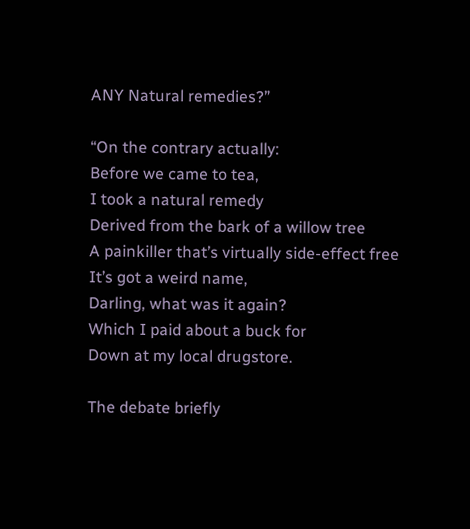ANY Natural remedies?”

“On the contrary actually:
Before we came to tea,
I took a natural remedy
Derived from the bark of a willow tree
A painkiller that’s virtually side-effect free
It’s got a weird name,
Darling, what was it again?
Which I paid about a buck for
Down at my local drugstore.

The debate briefly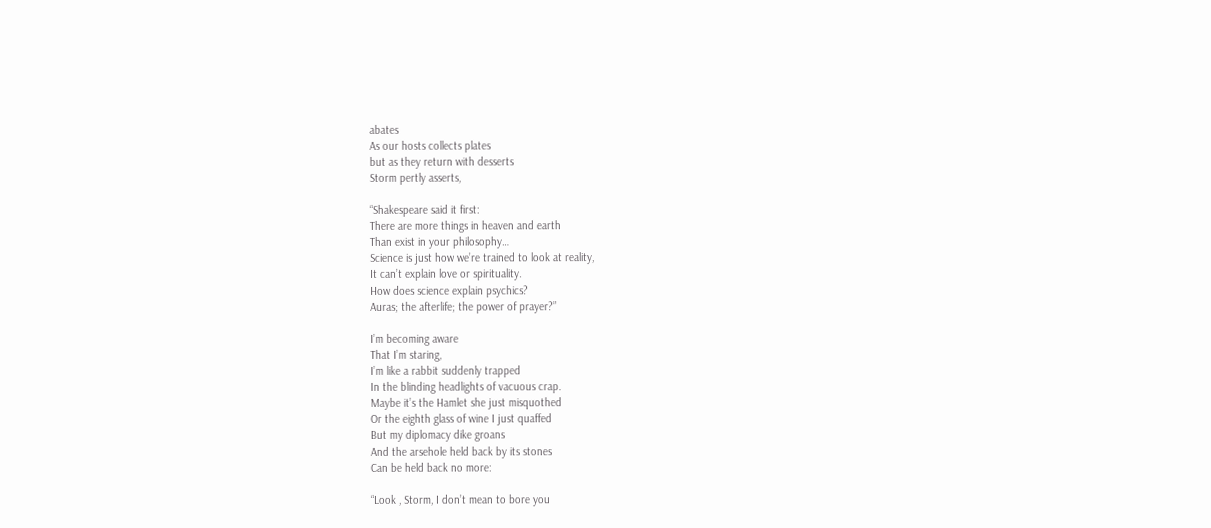abates
As our hosts collects plates
but as they return with desserts
Storm pertly asserts,

“Shakespeare said it first:
There are more things in heaven and earth
Than exist in your philosophy…
Science is just how we’re trained to look at reality,
It can’t explain love or spirituality.
How does science explain psychics?
Auras; the afterlife; the power of prayer?”

I’m becoming aware
That I’m staring,
I’m like a rabbit suddenly trapped
In the blinding headlights of vacuous crap.
Maybe it’s the Hamlet she just misquothed
Or the eighth glass of wine I just quaffed
But my diplomacy dike groans
And the arsehole held back by its stones
Can be held back no more:

“Look , Storm, I don’t mean to bore you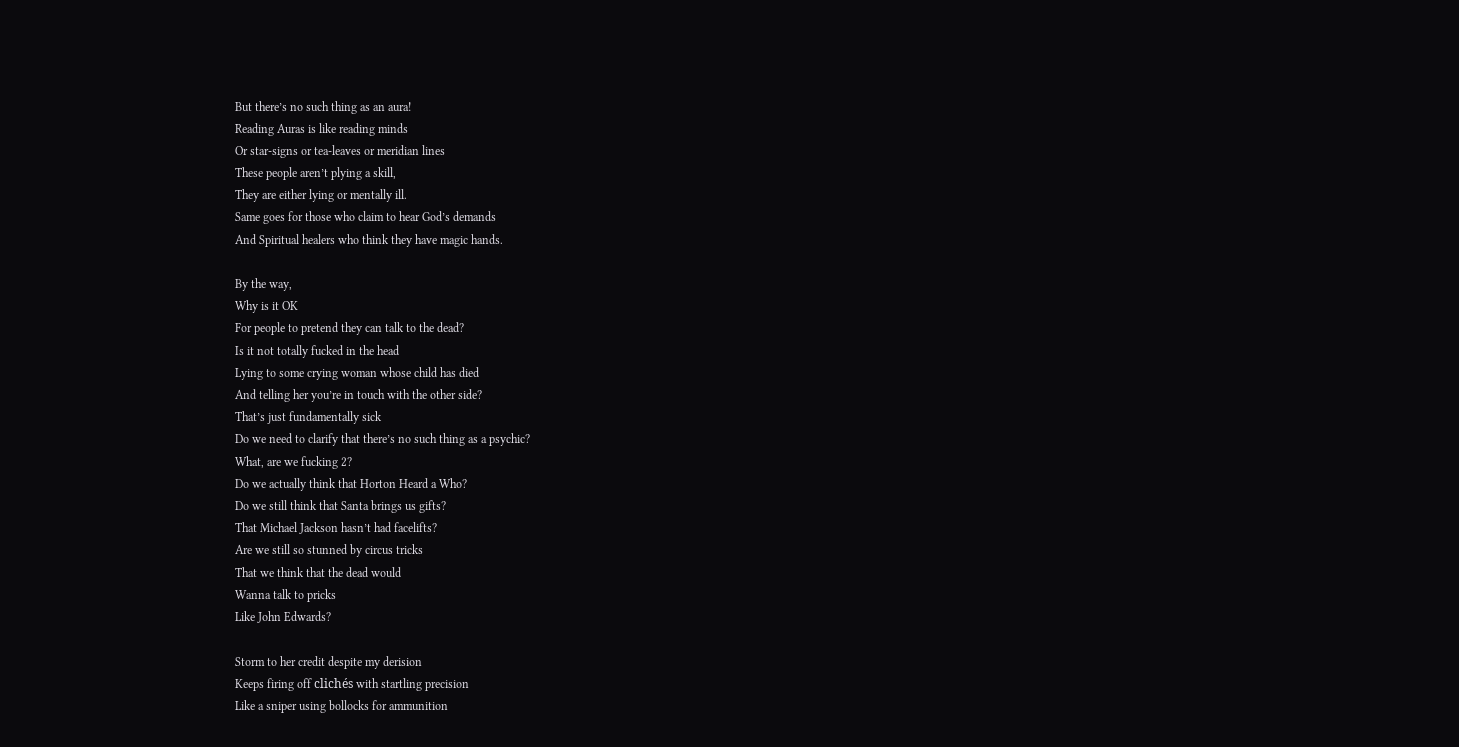But there’s no such thing as an aura!
Reading Auras is like reading minds
Or star-signs or tea-leaves or meridian lines
These people aren’t plying a skill,
They are either lying or mentally ill.
Same goes for those who claim to hear God’s demands
And Spiritual healers who think they have magic hands.

By the way,
Why is it OK
For people to pretend they can talk to the dead?
Is it not totally fucked in the head
Lying to some crying woman whose child has died
And telling her you’re in touch with the other side?
That’s just fundamentally sick
Do we need to clarify that there’s no such thing as a psychic?
What, are we fucking 2?
Do we actually think that Horton Heard a Who?
Do we still think that Santa brings us gifts?
That Michael Jackson hasn’t had facelifts?
Are we still so stunned by circus tricks
That we think that the dead would
Wanna talk to pricks
Like John Edwards?

Storm to her credit despite my derision
Keeps firing off clichés with startling precision
Like a sniper using bollocks for ammunition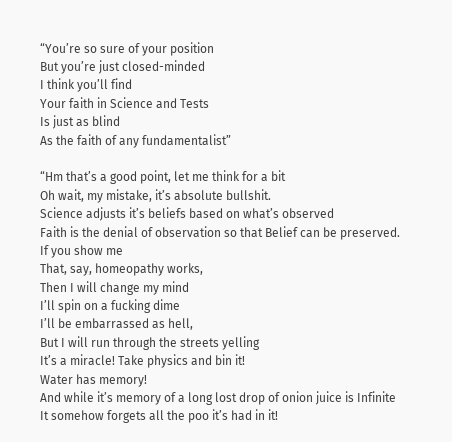“You’re so sure of your position
But you’re just closed-minded
I think you’ll find
Your faith in Science and Tests
Is just as blind
As the faith of any fundamentalist”

“Hm that’s a good point, let me think for a bit
Oh wait, my mistake, it’s absolute bullshit.
Science adjusts it’s beliefs based on what’s observed
Faith is the denial of observation so that Belief can be preserved.
If you show me
That, say, homeopathy works,
Then I will change my mind
I’ll spin on a fucking dime
I’ll be embarrassed as hell,
But I will run through the streets yelling
It’s a miracle! Take physics and bin it!
Water has memory!
And while it’s memory of a long lost drop of onion juice is Infinite
It somehow forgets all the poo it’s had in it!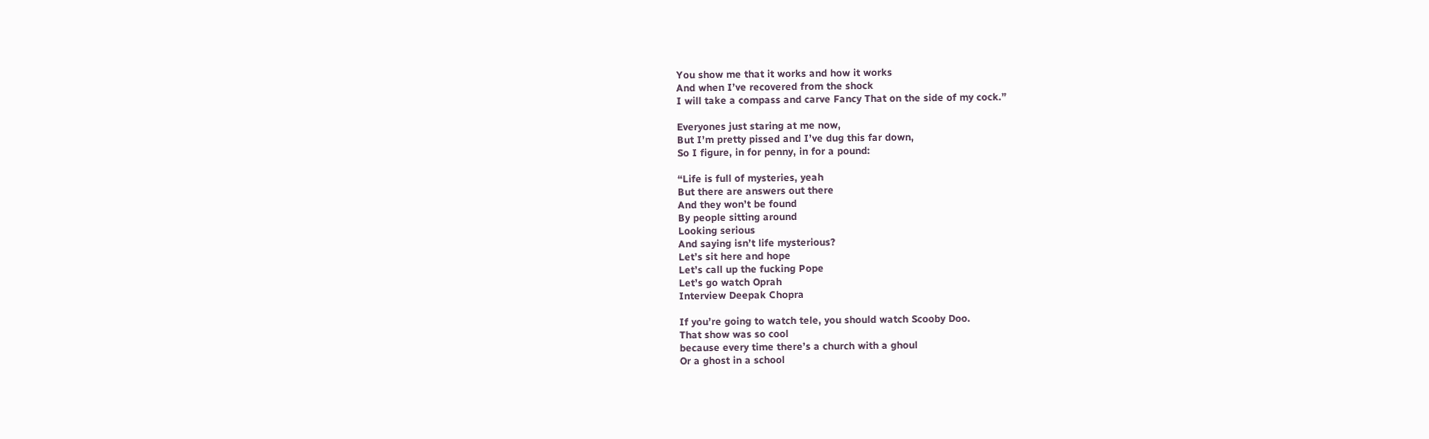You show me that it works and how it works
And when I’ve recovered from the shock
I will take a compass and carve Fancy That on the side of my cock.”

Everyones just staring at me now,
But I’m pretty pissed and I’ve dug this far down,
So I figure, in for penny, in for a pound:

“Life is full of mysteries, yeah
But there are answers out there
And they won’t be found
By people sitting around
Looking serious
And saying isn’t life mysterious?
Let’s sit here and hope
Let’s call up the fucking Pope
Let’s go watch Oprah
Interview Deepak Chopra

If you’re going to watch tele, you should watch Scooby Doo.
That show was so cool
because every time there’s a church with a ghoul
Or a ghost in a school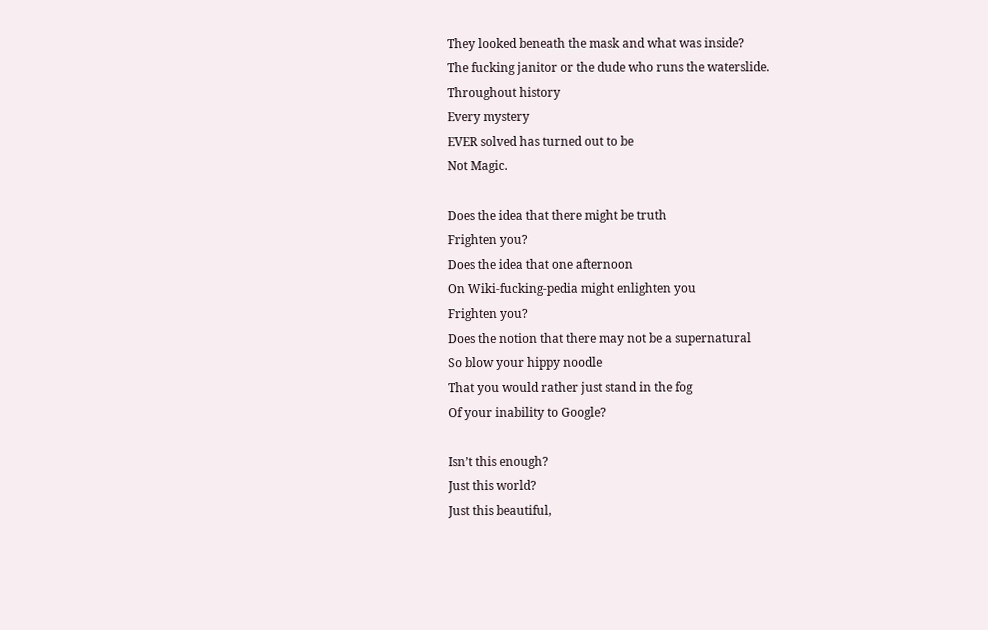They looked beneath the mask and what was inside?
The fucking janitor or the dude who runs the waterslide.
Throughout history
Every mystery
EVER solved has turned out to be
Not Magic.

Does the idea that there might be truth
Frighten you?
Does the idea that one afternoon
On Wiki-fucking-pedia might enlighten you
Frighten you?
Does the notion that there may not be a supernatural
So blow your hippy noodle
That you would rather just stand in the fog
Of your inability to Google?

Isn’t this enough?
Just this world?
Just this beautiful,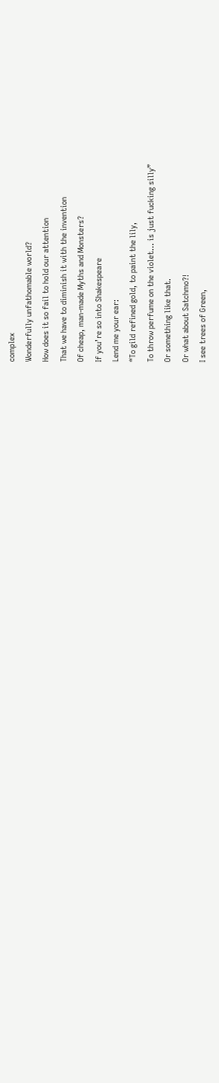complex
Wonderfully unfathomable world?
How does it so fail to hold our attention
That we have to diminish it with the invention
Of cheap, man-made Myths and Monsters?
If you’re so into Shakespeare
Lend me your ear:
“To gild refined gold, to paint the lily,
To throw perfume on the violet… is just fucking silly”
Or something like that.
Or what about Satchmo?!
I see trees of Green,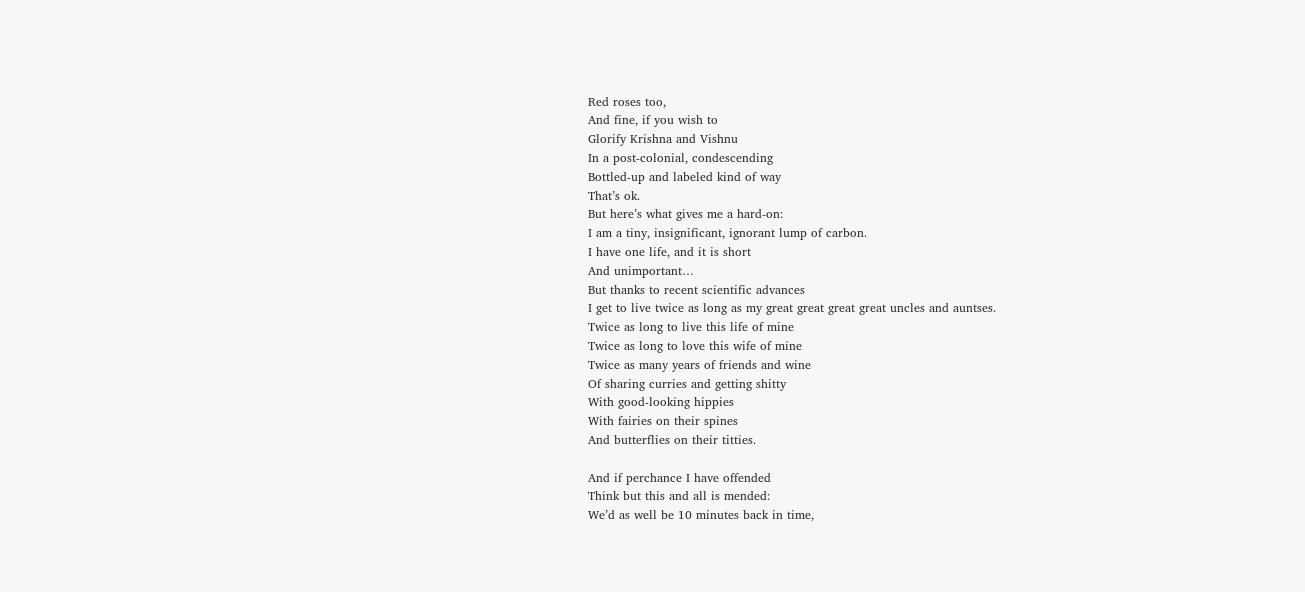Red roses too,
And fine, if you wish to
Glorify Krishna and Vishnu
In a post-colonial, condescending
Bottled-up and labeled kind of way
That’s ok.
But here’s what gives me a hard-on:
I am a tiny, insignificant, ignorant lump of carbon.
I have one life, and it is short
And unimportant…
But thanks to recent scientific advances
I get to live twice as long as my great great great great uncles and auntses.
Twice as long to live this life of mine
Twice as long to love this wife of mine
Twice as many years of friends and wine
Of sharing curries and getting shitty
With good-looking hippies
With fairies on their spines
And butterflies on their titties.

And if perchance I have offended
Think but this and all is mended:
We’d as well be 10 minutes back in time,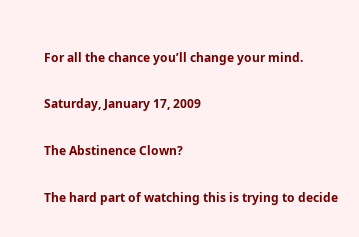For all the chance you’ll change your mind.

Saturday, January 17, 2009

The Abstinence Clown?

The hard part of watching this is trying to decide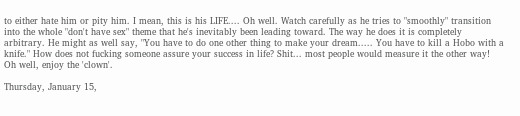to either hate him or pity him. I mean, this is his LIFE.... Oh well. Watch carefully as he tries to "smoothly" transition into the whole "don't have sex" theme that he's inevitably been leading toward. The way he does it is completely arbitrary. He might as well say, "You have to do one other thing to make your dream..... You have to kill a Hobo with a knife." How does not fucking someone assure your success in life? Shit... most people would measure it the other way! Oh well, enjoy the 'clown'.

Thursday, January 15,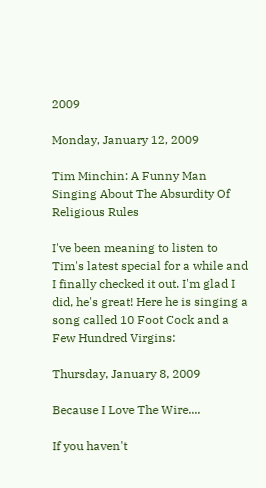2009

Monday, January 12, 2009

Tim Minchin: A Funny Man Singing About The Absurdity Of Religious Rules

I've been meaning to listen to Tim's latest special for a while and I finally checked it out. I'm glad I did, he's great! Here he is singing a song called 10 Foot Cock and a Few Hundred Virgins:

Thursday, January 8, 2009

Because I Love The Wire....

If you haven't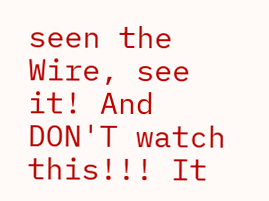seen the Wire, see it! And DON'T watch this!!! It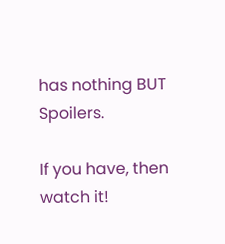has nothing BUT Spoilers.

If you have, then watch it!